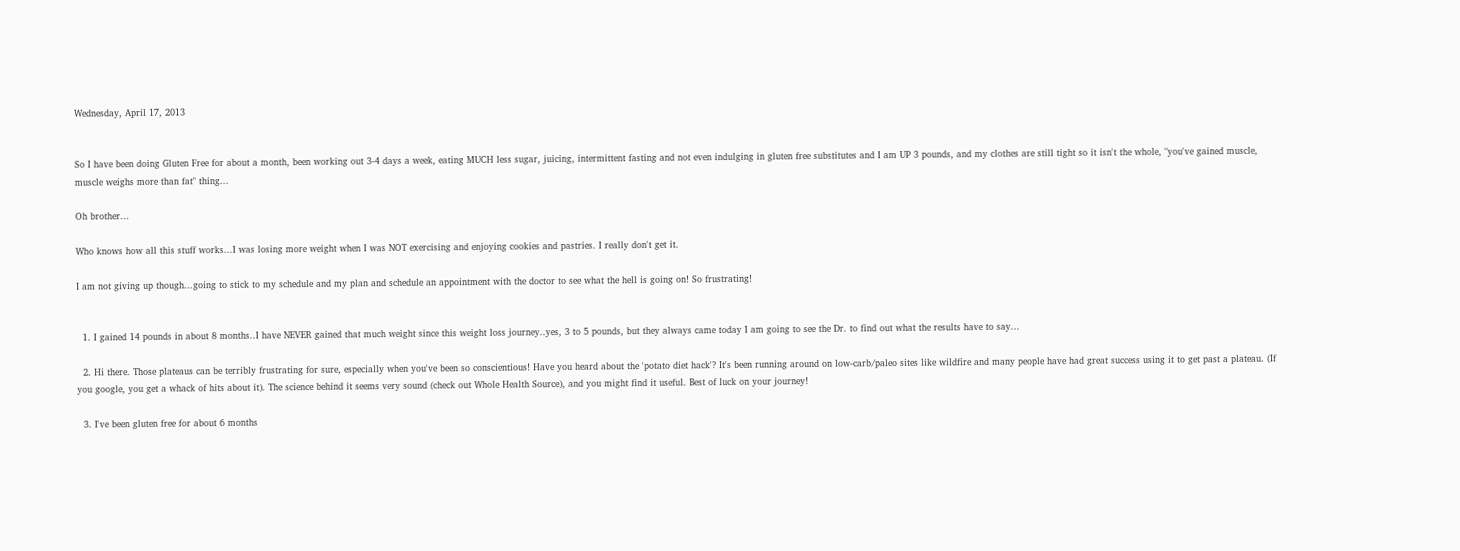Wednesday, April 17, 2013


So I have been doing Gluten Free for about a month, been working out 3-4 days a week, eating MUCH less sugar, juicing, intermittent fasting and not even indulging in gluten free substitutes and I am UP 3 pounds, and my clothes are still tight so it isn't the whole, "you've gained muscle, muscle weighs more than fat" thing...

Oh brother...

Who knows how all this stuff works...I was losing more weight when I was NOT exercising and enjoying cookies and pastries. I really don't get it.

I am not giving up though...going to stick to my schedule and my plan and schedule an appointment with the doctor to see what the hell is going on! So frustrating!


  1. I gained 14 pounds in about 8 months..I have NEVER gained that much weight since this weight loss journey..yes, 3 to 5 pounds, but they always came today I am going to see the Dr. to find out what the results have to say...

  2. Hi there. Those plateaus can be terribly frustrating for sure, especially when you've been so conscientious! Have you heard about the 'potato diet hack'? It's been running around on low-carb/paleo sites like wildfire and many people have had great success using it to get past a plateau. (If you google, you get a whack of hits about it). The science behind it seems very sound (check out Whole Health Source), and you might find it useful. Best of luck on your journey!

  3. I've been gluten free for about 6 months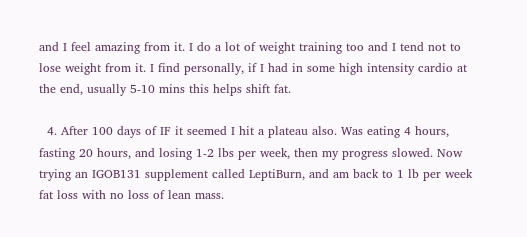and I feel amazing from it. I do a lot of weight training too and I tend not to lose weight from it. I find personally, if I had in some high intensity cardio at the end, usually 5-10 mins this helps shift fat.

  4. After 100 days of IF it seemed I hit a plateau also. Was eating 4 hours, fasting 20 hours, and losing 1-2 lbs per week, then my progress slowed. Now trying an IGOB131 supplement called LeptiBurn, and am back to 1 lb per week fat loss with no loss of lean mass.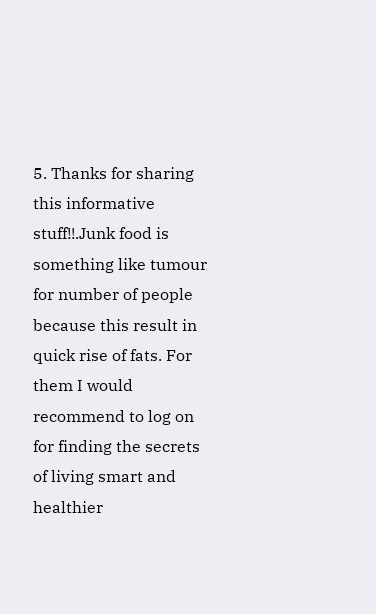5. Thanks for sharing this informative stuff!!.Junk food is something like tumour for number of people because this result in quick rise of fats. For them I would recommend to log on for finding the secrets of living smart and healthier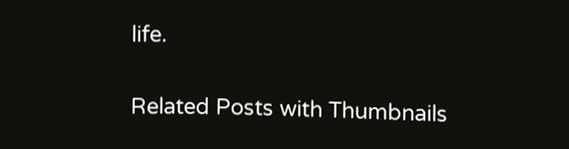life.


Related Posts with Thumbnails